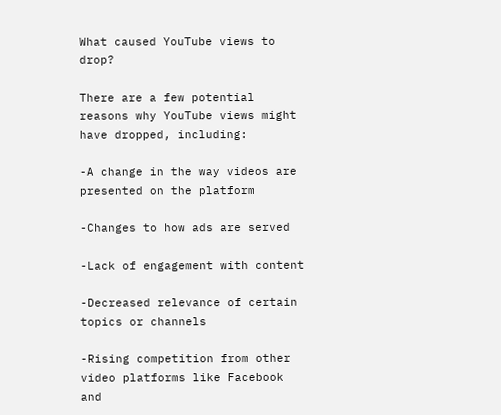What caused YouTube views to drop?

There are a few potential reasons why YouTube views might have dropped, including:

-A change in the way videos are presented on the platform

-Changes to how ads are served

-Lack of engagement with content

-Decreased relevance of certain topics or channels

-Rising competition from other video platforms like Facebook and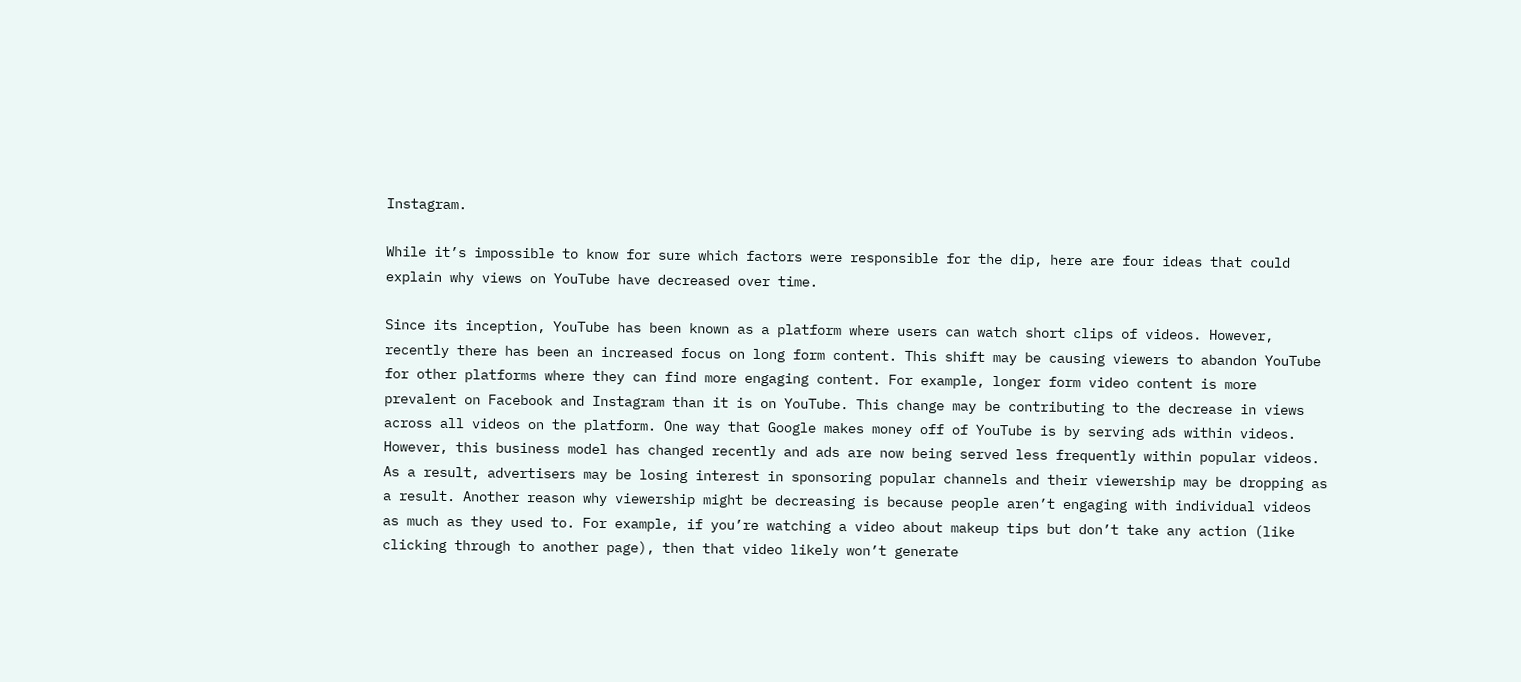Instagram.

While it’s impossible to know for sure which factors were responsible for the dip, here are four ideas that could explain why views on YouTube have decreased over time.

Since its inception, YouTube has been known as a platform where users can watch short clips of videos. However, recently there has been an increased focus on long form content. This shift may be causing viewers to abandon YouTube for other platforms where they can find more engaging content. For example, longer form video content is more prevalent on Facebook and Instagram than it is on YouTube. This change may be contributing to the decrease in views across all videos on the platform. One way that Google makes money off of YouTube is by serving ads within videos. However, this business model has changed recently and ads are now being served less frequently within popular videos. As a result, advertisers may be losing interest in sponsoring popular channels and their viewership may be dropping as a result. Another reason why viewership might be decreasing is because people aren’t engaging with individual videos as much as they used to. For example, if you’re watching a video about makeup tips but don’t take any action (like clicking through to another page), then that video likely won’t generate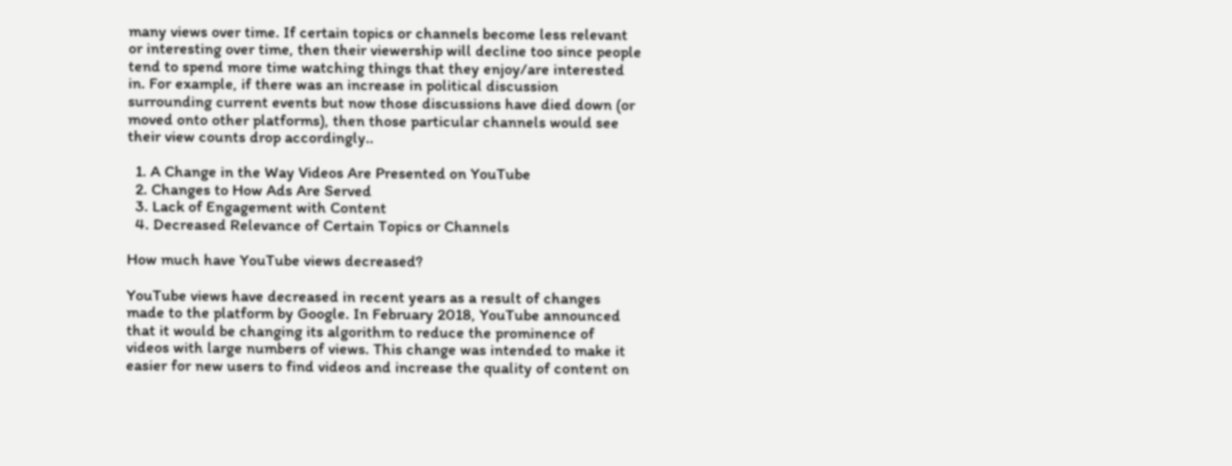many views over time. If certain topics or channels become less relevant or interesting over time, then their viewership will decline too since people tend to spend more time watching things that they enjoy/are interested in. For example, if there was an increase in political discussion surrounding current events but now those discussions have died down (or moved onto other platforms), then those particular channels would see their view counts drop accordingly..

  1. A Change in the Way Videos Are Presented on YouTube
  2. Changes to How Ads Are Served
  3. Lack of Engagement with Content
  4. Decreased Relevance of Certain Topics or Channels

How much have YouTube views decreased?

YouTube views have decreased in recent years as a result of changes made to the platform by Google. In February 2018, YouTube announced that it would be changing its algorithm to reduce the prominence of videos with large numbers of views. This change was intended to make it easier for new users to find videos and increase the quality of content on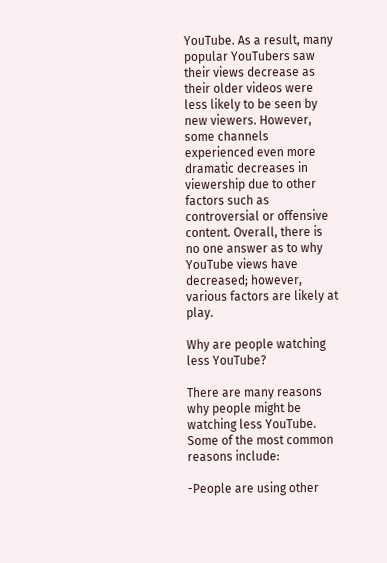YouTube. As a result, many popular YouTubers saw their views decrease as their older videos were less likely to be seen by new viewers. However, some channels experienced even more dramatic decreases in viewership due to other factors such as controversial or offensive content. Overall, there is no one answer as to why YouTube views have decreased; however, various factors are likely at play.

Why are people watching less YouTube?

There are many reasons why people might be watching less YouTube. Some of the most common reasons include:

-People are using other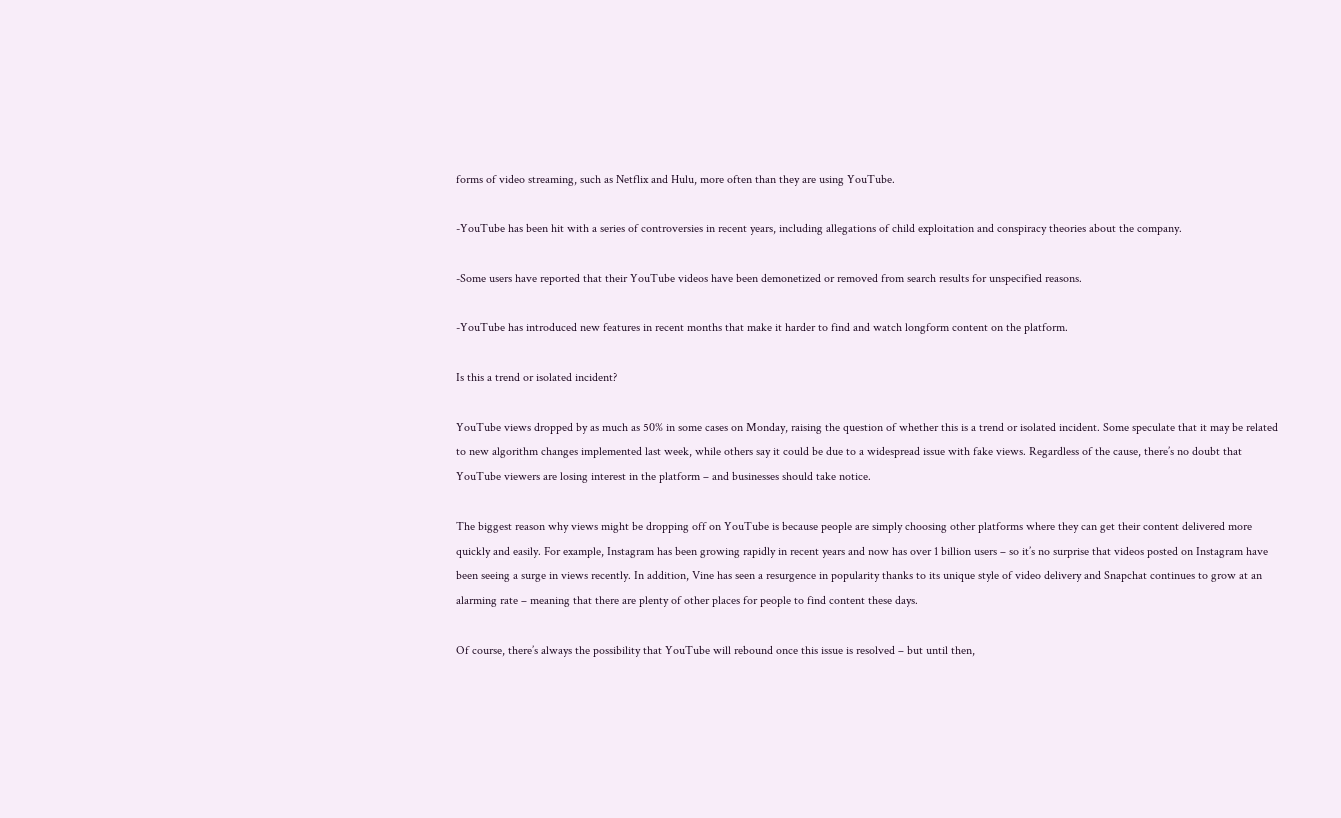forms of video streaming, such as Netflix and Hulu, more often than they are using YouTube.

-YouTube has been hit with a series of controversies in recent years, including allegations of child exploitation and conspiracy theories about the company.

-Some users have reported that their YouTube videos have been demonetized or removed from search results for unspecified reasons.

-YouTube has introduced new features in recent months that make it harder to find and watch longform content on the platform.

Is this a trend or isolated incident?

YouTube views dropped by as much as 50% in some cases on Monday, raising the question of whether this is a trend or isolated incident. Some speculate that it may be related to new algorithm changes implemented last week, while others say it could be due to a widespread issue with fake views. Regardless of the cause, there’s no doubt that YouTube viewers are losing interest in the platform – and businesses should take notice.

The biggest reason why views might be dropping off on YouTube is because people are simply choosing other platforms where they can get their content delivered more quickly and easily. For example, Instagram has been growing rapidly in recent years and now has over 1 billion users – so it’s no surprise that videos posted on Instagram have been seeing a surge in views recently. In addition, Vine has seen a resurgence in popularity thanks to its unique style of video delivery and Snapchat continues to grow at an alarming rate – meaning that there are plenty of other places for people to find content these days.

Of course, there’s always the possibility that YouTube will rebound once this issue is resolved – but until then,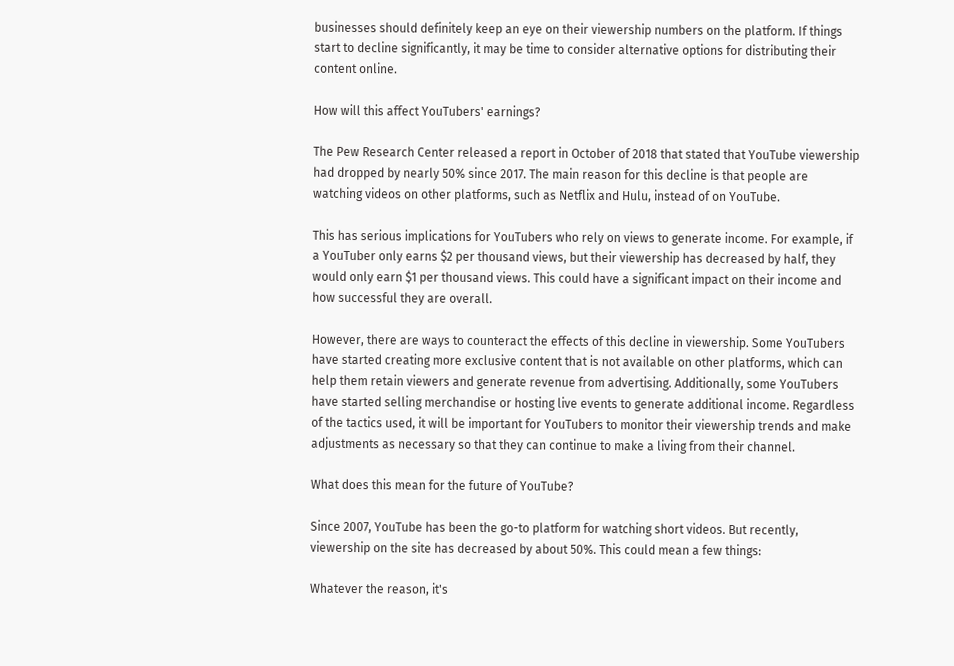businesses should definitely keep an eye on their viewership numbers on the platform. If things start to decline significantly, it may be time to consider alternative options for distributing their content online.

How will this affect YouTubers' earnings?

The Pew Research Center released a report in October of 2018 that stated that YouTube viewership had dropped by nearly 50% since 2017. The main reason for this decline is that people are watching videos on other platforms, such as Netflix and Hulu, instead of on YouTube.

This has serious implications for YouTubers who rely on views to generate income. For example, if a YouTuber only earns $2 per thousand views, but their viewership has decreased by half, they would only earn $1 per thousand views. This could have a significant impact on their income and how successful they are overall.

However, there are ways to counteract the effects of this decline in viewership. Some YouTubers have started creating more exclusive content that is not available on other platforms, which can help them retain viewers and generate revenue from advertising. Additionally, some YouTubers have started selling merchandise or hosting live events to generate additional income. Regardless of the tactics used, it will be important for YouTubers to monitor their viewership trends and make adjustments as necessary so that they can continue to make a living from their channel.

What does this mean for the future of YouTube?

Since 2007, YouTube has been the go-to platform for watching short videos. But recently, viewership on the site has decreased by about 50%. This could mean a few things:

Whatever the reason, it's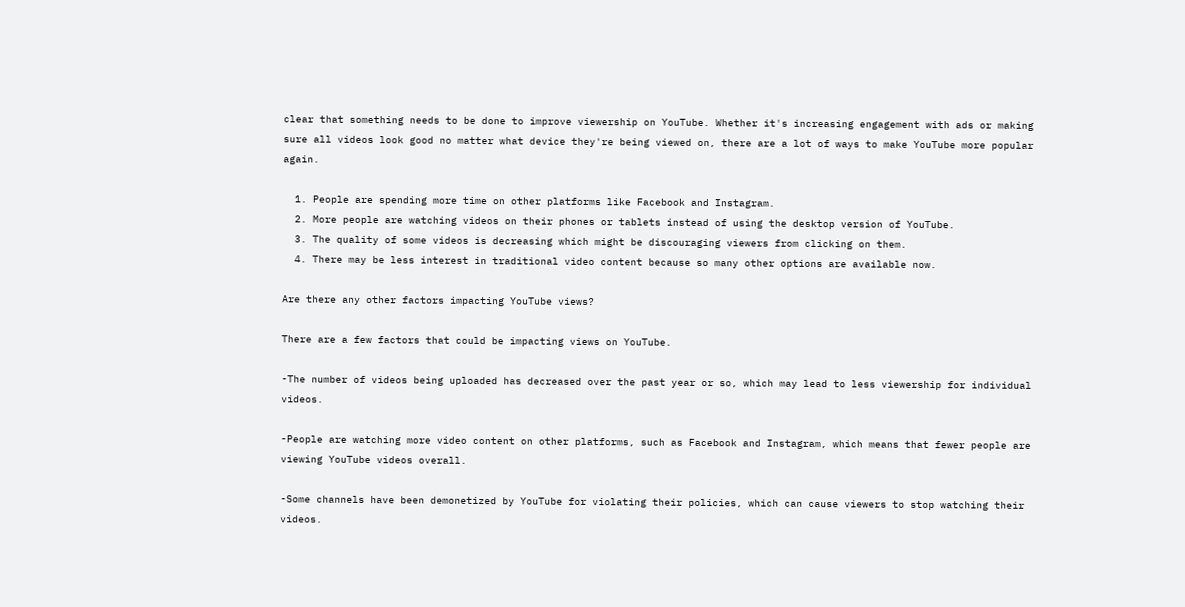clear that something needs to be done to improve viewership on YouTube. Whether it's increasing engagement with ads or making sure all videos look good no matter what device they're being viewed on, there are a lot of ways to make YouTube more popular again.

  1. People are spending more time on other platforms like Facebook and Instagram.
  2. More people are watching videos on their phones or tablets instead of using the desktop version of YouTube.
  3. The quality of some videos is decreasing which might be discouraging viewers from clicking on them.
  4. There may be less interest in traditional video content because so many other options are available now.

Are there any other factors impacting YouTube views?

There are a few factors that could be impacting views on YouTube.

-The number of videos being uploaded has decreased over the past year or so, which may lead to less viewership for individual videos.

-People are watching more video content on other platforms, such as Facebook and Instagram, which means that fewer people are viewing YouTube videos overall.

-Some channels have been demonetized by YouTube for violating their policies, which can cause viewers to stop watching their videos.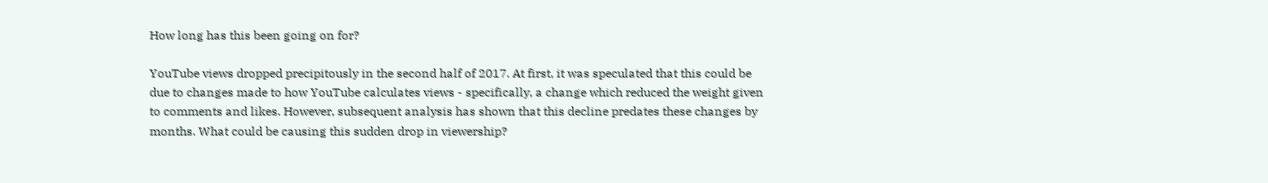How long has this been going on for?

YouTube views dropped precipitously in the second half of 2017. At first, it was speculated that this could be due to changes made to how YouTube calculates views - specifically, a change which reduced the weight given to comments and likes. However, subsequent analysis has shown that this decline predates these changes by months. What could be causing this sudden drop in viewership?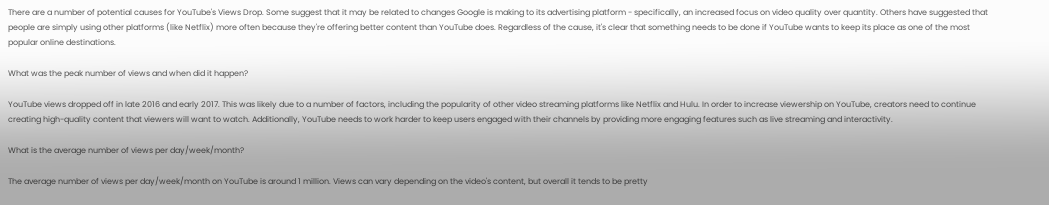There are a number of potential causes for YouTube's Views Drop. Some suggest that it may be related to changes Google is making to its advertising platform - specifically, an increased focus on video quality over quantity. Others have suggested that people are simply using other platforms (like Netflix) more often because they're offering better content than YouTube does. Regardless of the cause, it's clear that something needs to be done if YouTube wants to keep its place as one of the most popular online destinations.

What was the peak number of views and when did it happen?

YouTube views dropped off in late 2016 and early 2017. This was likely due to a number of factors, including the popularity of other video streaming platforms like Netflix and Hulu. In order to increase viewership on YouTube, creators need to continue creating high-quality content that viewers will want to watch. Additionally, YouTube needs to work harder to keep users engaged with their channels by providing more engaging features such as live streaming and interactivity.

What is the average number of views per day/week/month?

The average number of views per day/week/month on YouTube is around 1 million. Views can vary depending on the video's content, but overall it tends to be pretty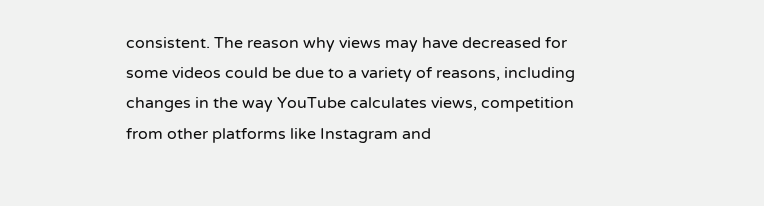consistent. The reason why views may have decreased for some videos could be due to a variety of reasons, including changes in the way YouTube calculates views, competition from other platforms like Instagram and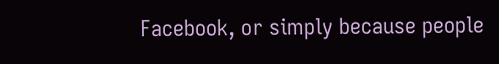Facebook, or simply because people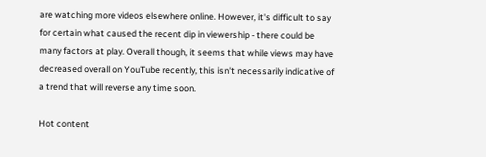are watching more videos elsewhere online. However, it's difficult to say for certain what caused the recent dip in viewership - there could be many factors at play. Overall though, it seems that while views may have decreased overall on YouTube recently, this isn't necessarily indicative of a trend that will reverse any time soon.

Hot content